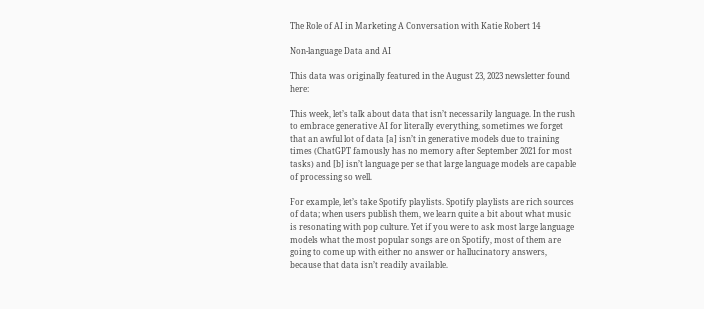The Role of AI in Marketing A Conversation with Katie Robert 14

Non-language Data and AI

This data was originally featured in the August 23, 2023 newsletter found here:

This week, let’s talk about data that isn’t necessarily language. In the rush to embrace generative AI for literally everything, sometimes we forget that an awful lot of data [a] isn’t in generative models due to training times (ChatGPT famously has no memory after September 2021 for most tasks) and [b] isn’t language per se that large language models are capable of processing so well.

For example, let’s take Spotify playlists. Spotify playlists are rich sources of data; when users publish them, we learn quite a bit about what music is resonating with pop culture. Yet if you were to ask most large language models what the most popular songs are on Spotify, most of them are going to come up with either no answer or hallucinatory answers, because that data isn’t readily available.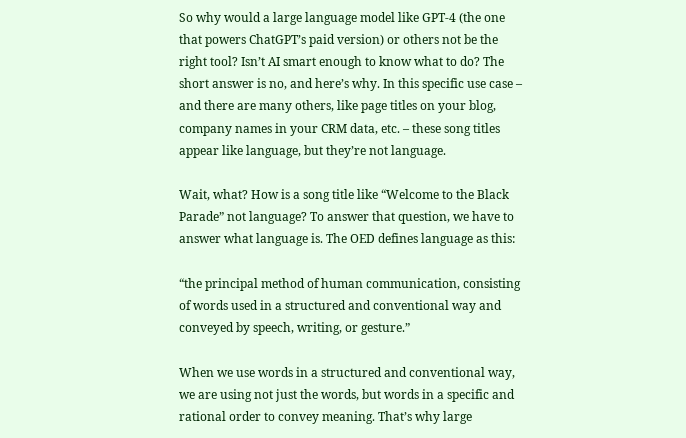So why would a large language model like GPT-4 (the one that powers ChatGPT’s paid version) or others not be the right tool? Isn’t AI smart enough to know what to do? The short answer is no, and here’s why. In this specific use case – and there are many others, like page titles on your blog, company names in your CRM data, etc. – these song titles appear like language, but they’re not language.

Wait, what? How is a song title like “Welcome to the Black Parade” not language? To answer that question, we have to answer what language is. The OED defines language as this:

“the principal method of human communication, consisting of words used in a structured and conventional way and conveyed by speech, writing, or gesture.”

When we use words in a structured and conventional way, we are using not just the words, but words in a specific and rational order to convey meaning. That’s why large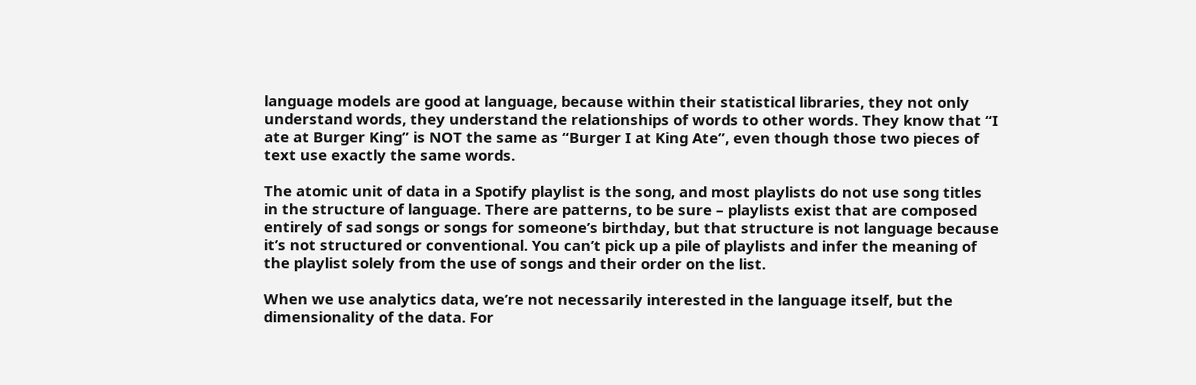language models are good at language, because within their statistical libraries, they not only understand words, they understand the relationships of words to other words. They know that “I ate at Burger King” is NOT the same as “Burger I at King Ate”, even though those two pieces of text use exactly the same words.

The atomic unit of data in a Spotify playlist is the song, and most playlists do not use song titles in the structure of language. There are patterns, to be sure – playlists exist that are composed entirely of sad songs or songs for someone’s birthday, but that structure is not language because it’s not structured or conventional. You can’t pick up a pile of playlists and infer the meaning of the playlist solely from the use of songs and their order on the list.

When we use analytics data, we’re not necessarily interested in the language itself, but the dimensionality of the data. For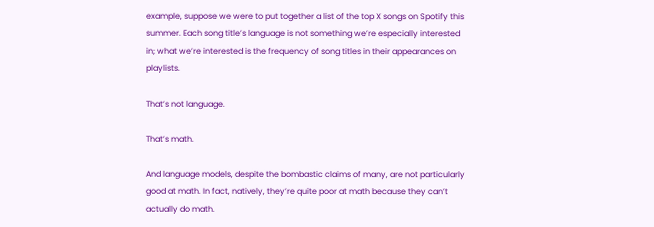example, suppose we were to put together a list of the top X songs on Spotify this summer. Each song title’s language is not something we’re especially interested in; what we’re interested is the frequency of song titles in their appearances on playlists.

That’s not language.

That’s math.

And language models, despite the bombastic claims of many, are not particularly good at math. In fact, natively, they’re quite poor at math because they can’t actually do math.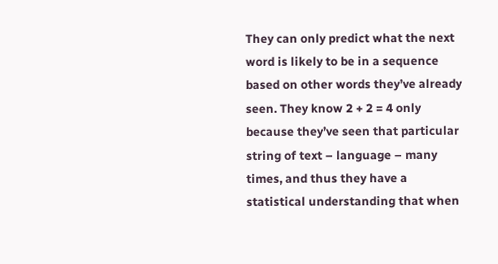They can only predict what the next word is likely to be in a sequence based on other words they’ve already seen. They know 2 + 2 = 4 only because they’ve seen that particular string of text – language – many times, and thus they have a statistical understanding that when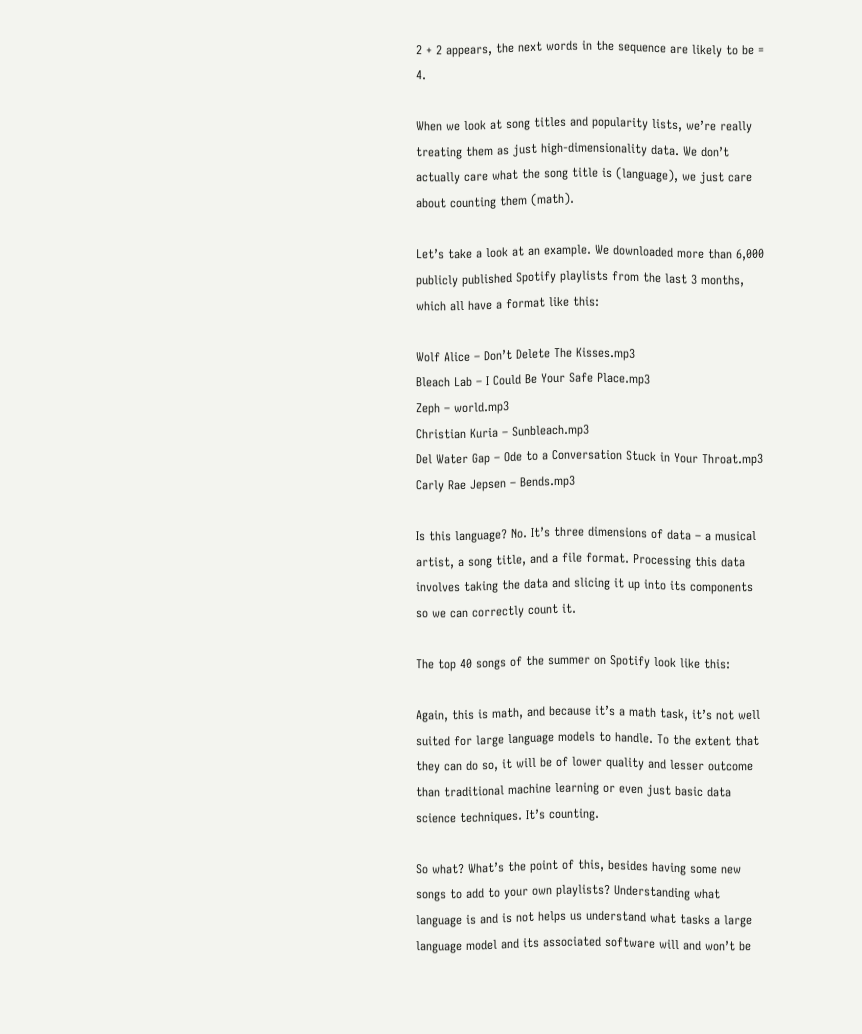2 + 2 appears, the next words in the sequence are likely to be = 4.

When we look at song titles and popularity lists, we’re really treating them as just high-dimensionality data. We don’t actually care what the song title is (language), we just care about counting them (math).

Let’s take a look at an example. We downloaded more than 6,000 publicly published Spotify playlists from the last 3 months, which all have a format like this:

Wolf Alice – Don’t Delete The Kisses.mp3
Bleach Lab – I Could Be Your Safe Place.mp3
Zeph – world.mp3
Christian Kuria – Sunbleach.mp3
Del Water Gap – Ode to a Conversation Stuck in Your Throat.mp3
Carly Rae Jepsen – Bends.mp3

Is this language? No. It’s three dimensions of data – a musical artist, a song title, and a file format. Processing this data involves taking the data and slicing it up into its components so we can correctly count it.

The top 40 songs of the summer on Spotify look like this:

Again, this is math, and because it’s a math task, it’s not well suited for large language models to handle. To the extent that they can do so, it will be of lower quality and lesser outcome than traditional machine learning or even just basic data science techniques. It’s counting.

So what? What’s the point of this, besides having some new songs to add to your own playlists? Understanding what language is and is not helps us understand what tasks a large language model and its associated software will and won’t be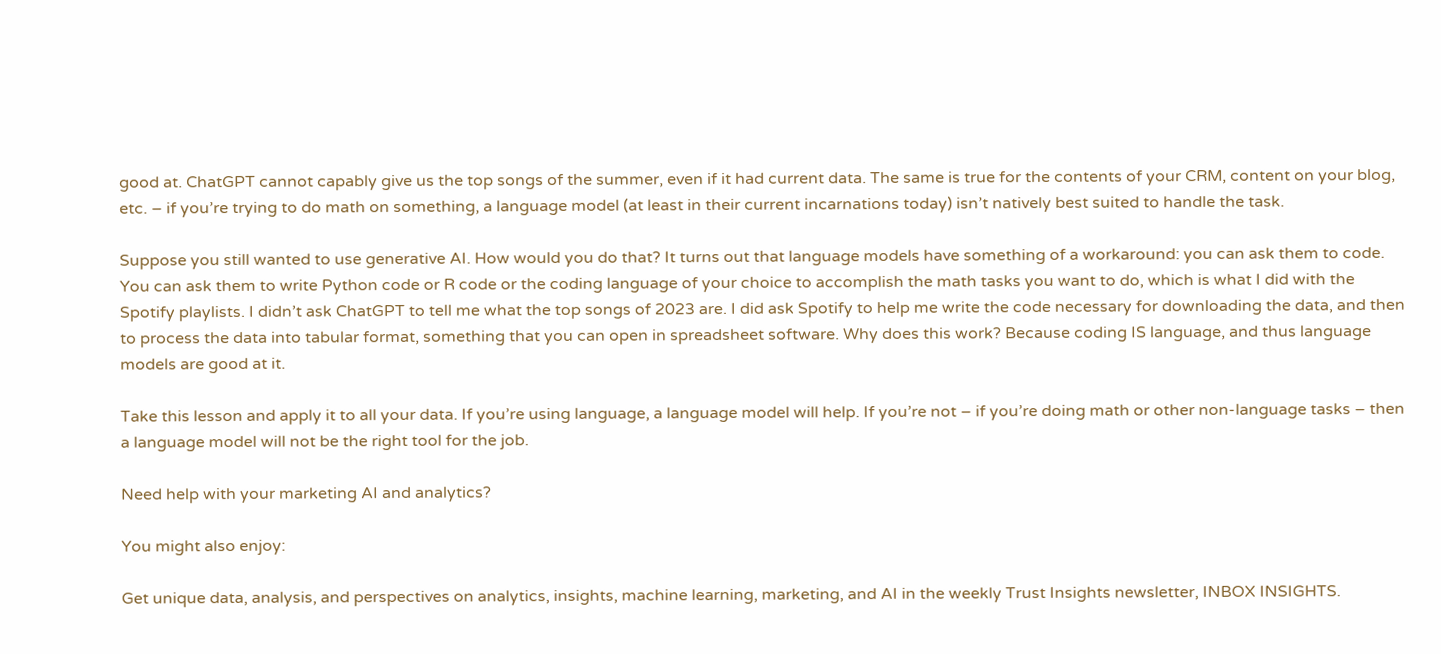good at. ChatGPT cannot capably give us the top songs of the summer, even if it had current data. The same is true for the contents of your CRM, content on your blog, etc. – if you’re trying to do math on something, a language model (at least in their current incarnations today) isn’t natively best suited to handle the task.

Suppose you still wanted to use generative AI. How would you do that? It turns out that language models have something of a workaround: you can ask them to code. You can ask them to write Python code or R code or the coding language of your choice to accomplish the math tasks you want to do, which is what I did with the Spotify playlists. I didn’t ask ChatGPT to tell me what the top songs of 2023 are. I did ask Spotify to help me write the code necessary for downloading the data, and then to process the data into tabular format, something that you can open in spreadsheet software. Why does this work? Because coding IS language, and thus language models are good at it.

Take this lesson and apply it to all your data. If you’re using language, a language model will help. If you’re not – if you’re doing math or other non-language tasks – then a language model will not be the right tool for the job.

Need help with your marketing AI and analytics?

You might also enjoy:

Get unique data, analysis, and perspectives on analytics, insights, machine learning, marketing, and AI in the weekly Trust Insights newsletter, INBOX INSIGHTS.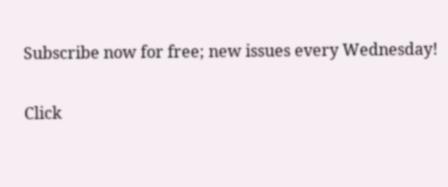Subscribe now for free; new issues every Wednesday!

Click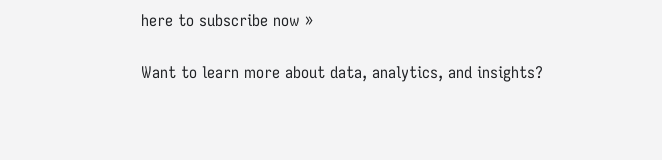here to subscribe now »

Want to learn more about data, analytics, and insights?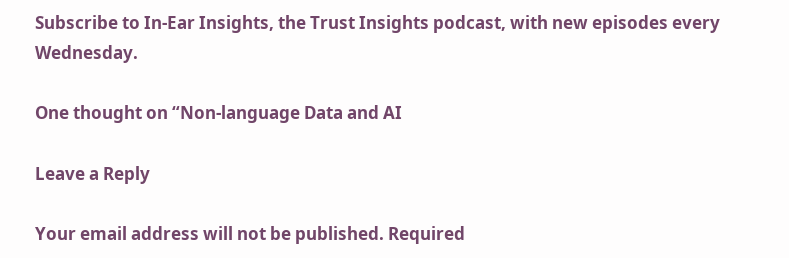Subscribe to In-Ear Insights, the Trust Insights podcast, with new episodes every Wednesday.

One thought on “Non-language Data and AI

Leave a Reply

Your email address will not be published. Required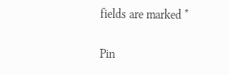fields are marked *

Pin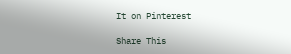It on Pinterest

Share This